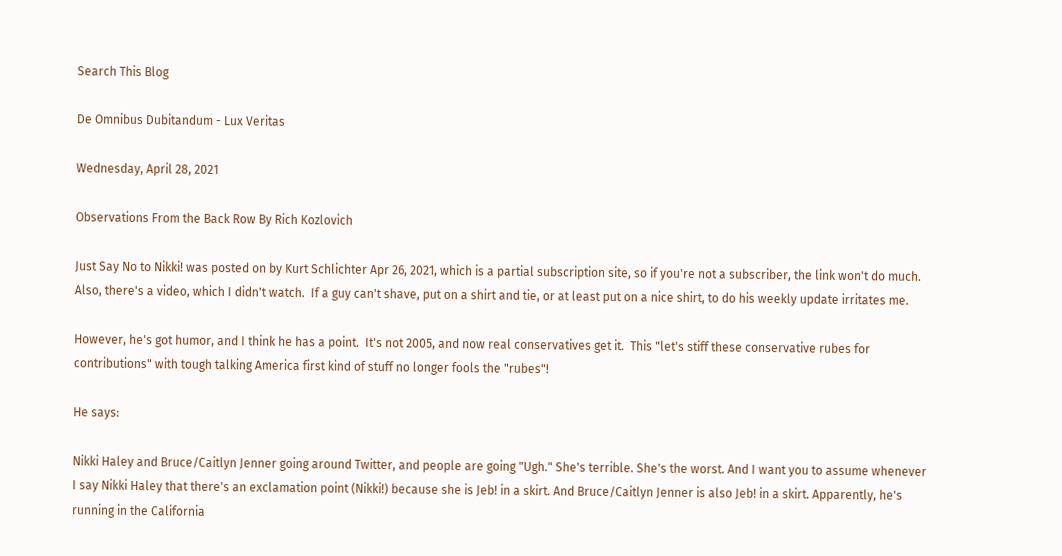Search This Blog

De Omnibus Dubitandum - Lux Veritas

Wednesday, April 28, 2021

Observations From the Back Row By Rich Kozlovich

Just Say No to Nikki! was posted on by Kurt Schlichter Apr 26, 2021, which is a partial subscription site, so if you're not a subscriber, the link won't do much.  Also, there's a video, which I didn't watch.  If a guy can't shave, put on a shirt and tie, or at least put on a nice shirt, to do his weekly update irritates me.

However, he's got humor, and I think he has a point.  It's not 2005, and now real conservatives get it.  This "let's stiff these conservative rubes for contributions" with tough talking America first kind of stuff no longer fools the "rubes"!

He says:

Nikki Haley and Bruce/Caitlyn Jenner going around Twitter, and people are going "Ugh." She's terrible. She's the worst. And I want you to assume whenever I say Nikki Haley that there's an exclamation point (Nikki!) because she is Jeb! in a skirt. And Bruce/Caitlyn Jenner is also Jeb! in a skirt. Apparently, he's running in the California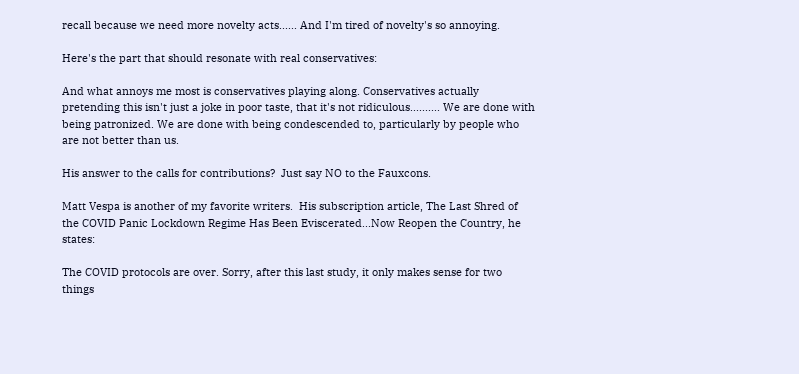recall because we need more novelty acts...... And I'm tired of novelty's so annoying.

Here's the part that should resonate with real conservatives:

And what annoys me most is conservatives playing along. Conservatives actually pretending this isn't just a joke in poor taste, that it's not ridiculous.......... We are done with being patronized. We are done with being condescended to, particularly by people who are not better than us.

His answer to the calls for contributions?  Just say NO to the Fauxcons.

Matt Vespa is another of my favorite writers.  His subscription article, The Last Shred of the COVID Panic Lockdown Regime Has Been Eviscerated...Now Reopen the Country, he states:

The COVID protocols are over. Sorry, after this last study, it only makes sense for two things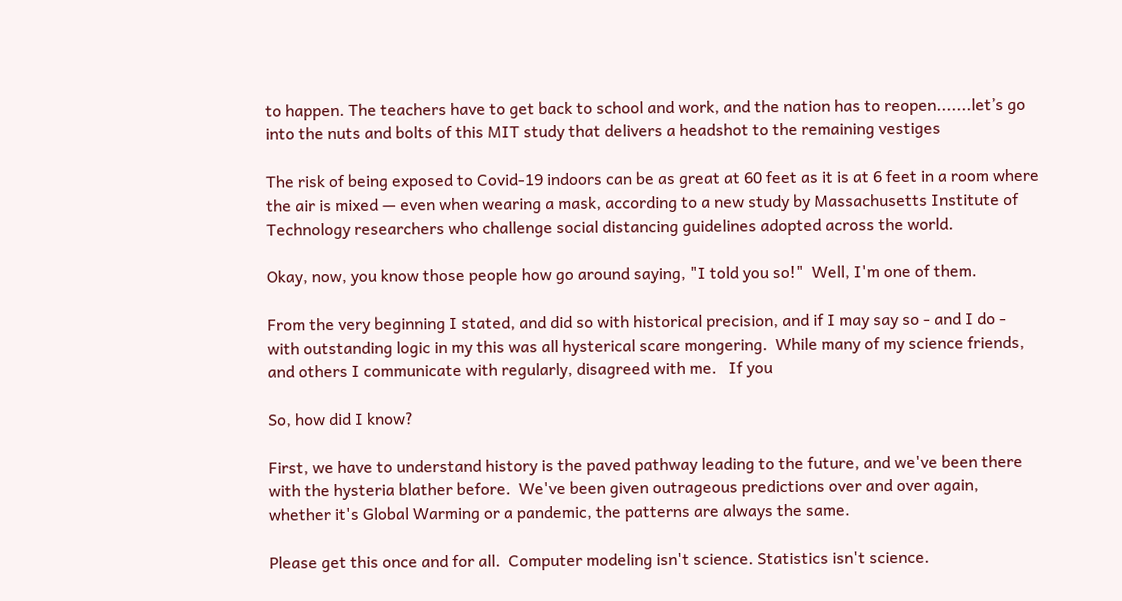to happen. The teachers have to get back to school and work, and the nation has to reopen.......let’s go into the nuts and bolts of this MIT study that delivers a headshot to the remaining vestiges

The risk of being exposed to Covid-19 indoors can be as great at 60 feet as it is at 6 feet in a room where the air is mixed — even when wearing a mask, according to a new study by Massachusetts Institute of Technology researchers who challenge social distancing guidelines adopted across the world.

Okay, now, you know those people how go around saying, "I told you so!"  Well, I'm one of them.

From the very beginning I stated, and did so with historical precision, and if I may say so - and I do -  with outstanding logic in my this was all hysterical scare mongering.  While many of my science friends, and others I communicate with regularly, disagreed with me.   If you

So, how did I know?

First, we have to understand history is the paved pathway leading to the future, and we've been there with the hysteria blather before.  We've been given outrageous predictions over and over again, whether it's Global Warming or a pandemic, the patterns are always the same.

Please get this once and for all.  Computer modeling isn't science. Statistics isn't science.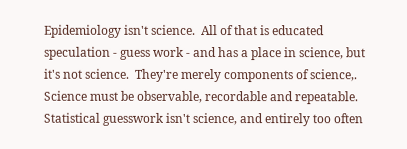Epidemiology isn't science.  All of that is educated speculation - guess work - and has a place in science, but it's not science.  They're merely components of science,.  Science must be observable, recordable and repeatable.  Statistical guesswork isn't science, and entirely too often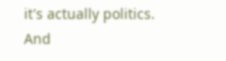it's actually politics.  And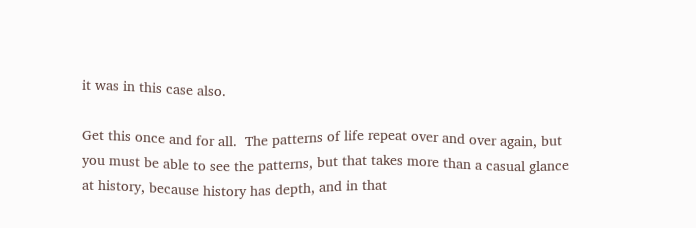it was in this case also.

Get this once and for all.  The patterns of life repeat over and over again, but you must be able to see the patterns, but that takes more than a casual glance at history, because history has depth, and in that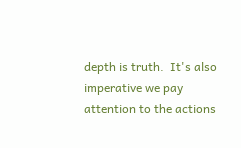depth is truth.  It's also imperative we pay attention to the actions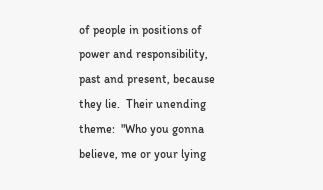of people in positions of power and responsibility, past and present, because they lie.  Their unending theme:  "Who you gonna believe, me or your lying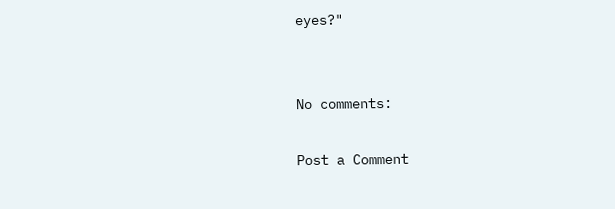eyes?"


No comments:

Post a Comment